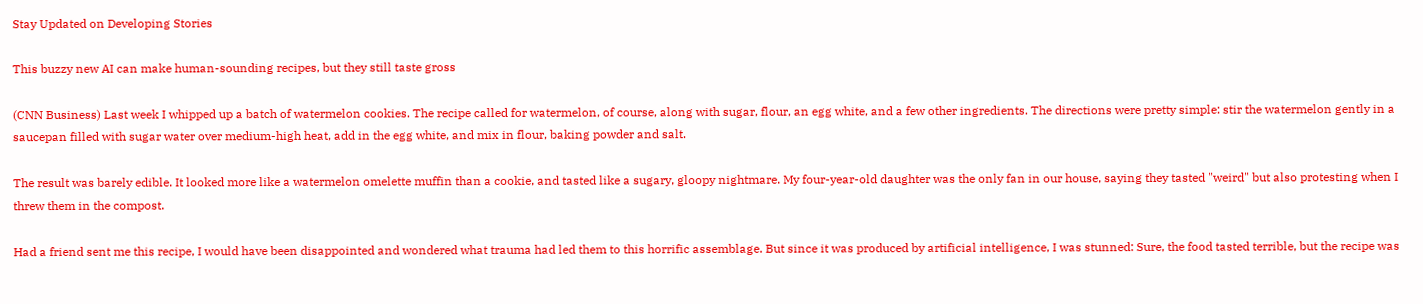Stay Updated on Developing Stories

This buzzy new AI can make human-sounding recipes, but they still taste gross

(CNN Business) Last week I whipped up a batch of watermelon cookies. The recipe called for watermelon, of course, along with sugar, flour, an egg white, and a few other ingredients. The directions were pretty simple: stir the watermelon gently in a saucepan filled with sugar water over medium-high heat, add in the egg white, and mix in flour, baking powder and salt.

The result was barely edible. It looked more like a watermelon omelette muffin than a cookie, and tasted like a sugary, gloopy nightmare. My four-year-old daughter was the only fan in our house, saying they tasted "weird" but also protesting when I threw them in the compost.

Had a friend sent me this recipe, I would have been disappointed and wondered what trauma had led them to this horrific assemblage. But since it was produced by artificial intelligence, I was stunned: Sure, the food tasted terrible, but the recipe was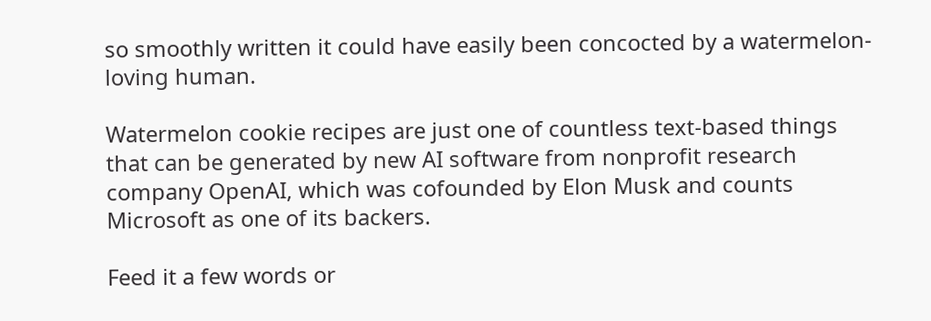so smoothly written it could have easily been concocted by a watermelon-loving human.

Watermelon cookie recipes are just one of countless text-based things that can be generated by new AI software from nonprofit research company OpenAI, which was cofounded by Elon Musk and counts Microsoft as one of its backers.

Feed it a few words or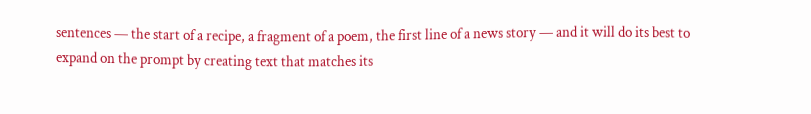sentences — the start of a recipe, a fragment of a poem, the first line of a news story — and it will do its best to expand on the prompt by creating text that matches its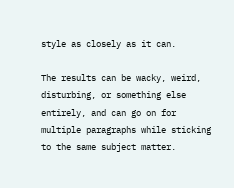style as closely as it can.

The results can be wacky, weird, disturbing, or something else entirely, and can go on for multiple paragraphs while sticking to the same subject matter.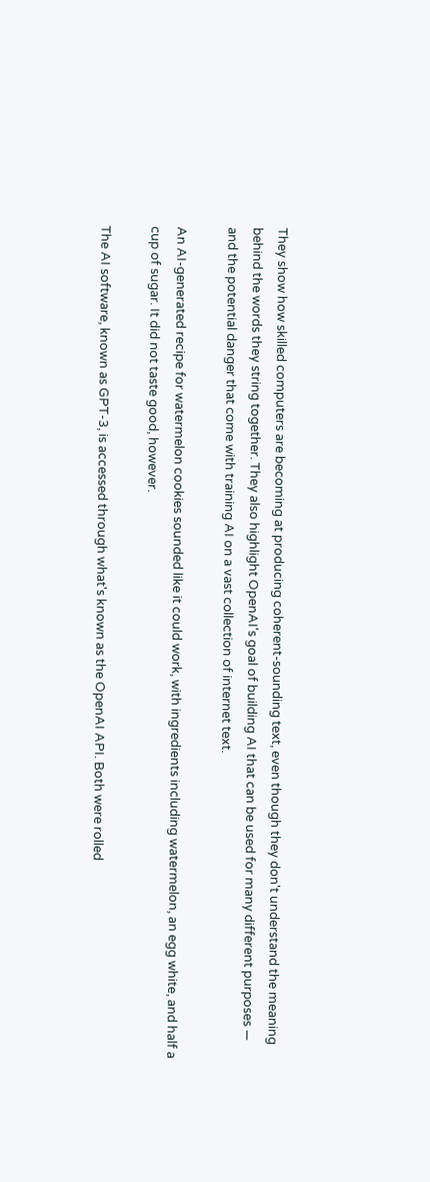They show how skilled computers are becoming at producing coherent-sounding text, even though they don't understand the meaning behind the words they string together. They also highlight OpenAI's goal of building AI that can be used for many different purposes — and the potential danger that come with training AI on a vast collection of internet text.

An AI-generated recipe for watermelon cookies sounded like it could work, with ingredients including watermelon, an egg white, and half a cup of sugar. It did not taste good, however.

The AI software, known as GPT-3, is accessed through what's known as the OpenAI API. Both were rolled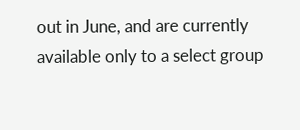out in June, and are currently available only to a select group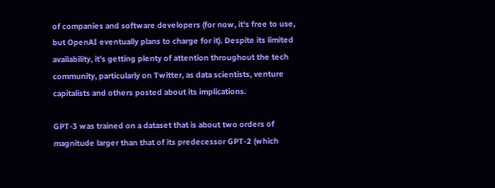of companies and software developers (for now, it's free to use, but OpenAI eventually plans to charge for it). Despite its limited availability, it's getting plenty of attention throughout the tech community, particularly on Twitter, as data scientists, venture capitalists and others posted about its implications.

GPT-3 was trained on a dataset that is about two orders of magnitude larger than that of its predecessor GPT-2 (which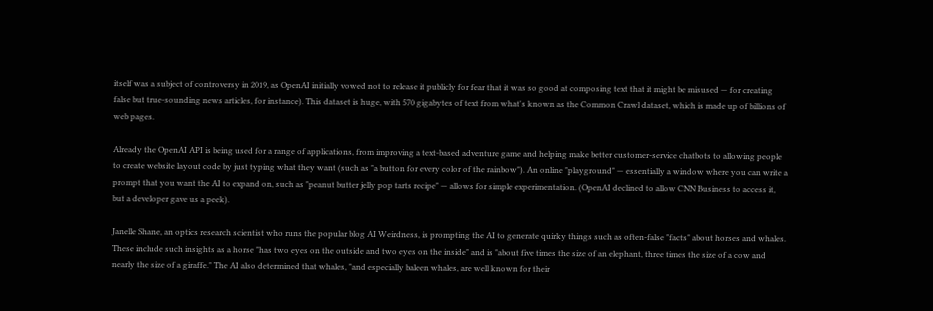itself was a subject of controversy in 2019, as OpenAI initially vowed not to release it publicly for fear that it was so good at composing text that it might be misused — for creating false but true-sounding news articles, for instance). This dataset is huge, with 570 gigabytes of text from what's known as the Common Crawl dataset, which is made up of billions of web pages.

Already the OpenAI API is being used for a range of applications, from improving a text-based adventure game and helping make better customer-service chatbots to allowing people to create website layout code by just typing what they want (such as "a button for every color of the rainbow"). An online "playground" — essentially a window where you can write a prompt that you want the AI to expand on, such as "peanut butter jelly pop tarts recipe" — allows for simple experimentation. (OpenAI declined to allow CNN Business to access it, but a developer gave us a peek).

Janelle Shane, an optics research scientist who runs the popular blog AI Weirdness, is prompting the AI to generate quirky things such as often-false "facts" about horses and whales. These include such insights as a horse "has two eyes on the outside and two eyes on the inside" and is "about five times the size of an elephant, three times the size of a cow and nearly the size of a giraffe." The AI also determined that whales, "and especially baleen whales, are well known for their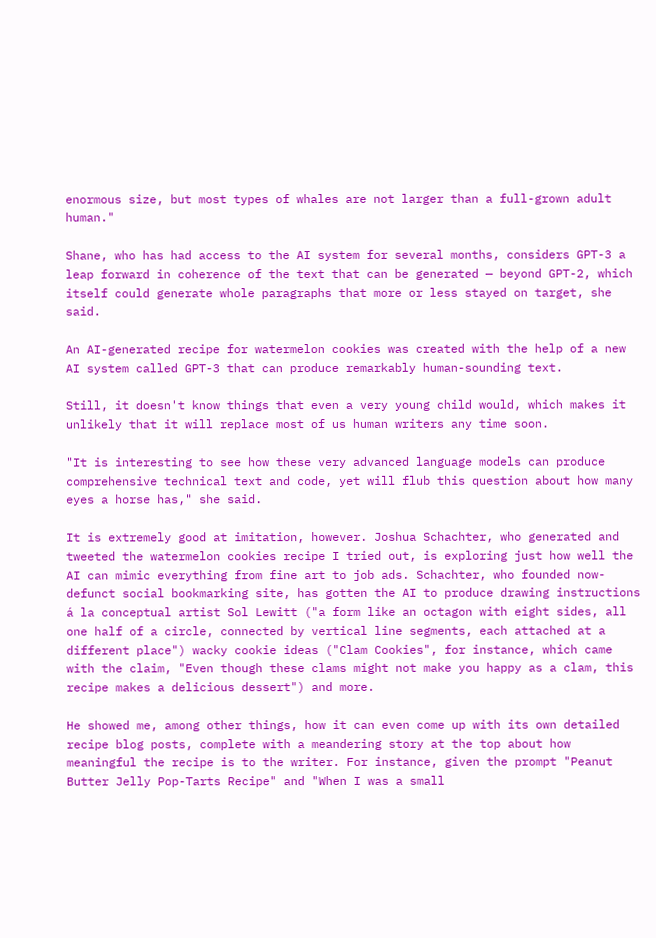enormous size, but most types of whales are not larger than a full-grown adult human."

Shane, who has had access to the AI system for several months, considers GPT-3 a leap forward in coherence of the text that can be generated — beyond GPT-2, which itself could generate whole paragraphs that more or less stayed on target, she said.

An AI-generated recipe for watermelon cookies was created with the help of a new AI system called GPT-3 that can produce remarkably human-sounding text.

Still, it doesn't know things that even a very young child would, which makes it unlikely that it will replace most of us human writers any time soon.

"It is interesting to see how these very advanced language models can produce comprehensive technical text and code, yet will flub this question about how many eyes a horse has," she said.

It is extremely good at imitation, however. Joshua Schachter, who generated and tweeted the watermelon cookies recipe I tried out, is exploring just how well the AI can mimic everything from fine art to job ads. Schachter, who founded now-defunct social bookmarking site, has gotten the AI to produce drawing instructions á la conceptual artist Sol Lewitt ("a form like an octagon with eight sides, all one half of a circle, connected by vertical line segments, each attached at a different place") wacky cookie ideas ("Clam Cookies", for instance, which came with the claim, "Even though these clams might not make you happy as a clam, this recipe makes a delicious dessert") and more.

He showed me, among other things, how it can even come up with its own detailed recipe blog posts, complete with a meandering story at the top about how meaningful the recipe is to the writer. For instance, given the prompt "Peanut Butter Jelly Pop-Tarts Recipe" and "When I was a small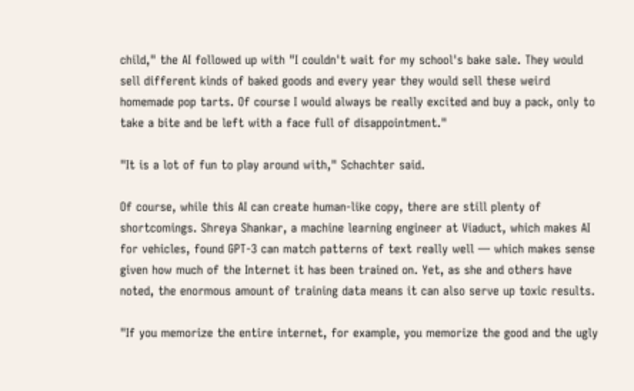child," the AI followed up with "I couldn't wait for my school's bake sale. They would sell different kinds of baked goods and every year they would sell these weird homemade pop tarts. Of course I would always be really excited and buy a pack, only to take a bite and be left with a face full of disappointment."

"It is a lot of fun to play around with," Schachter said.

Of course, while this AI can create human-like copy, there are still plenty of shortcomings. Shreya Shankar, a machine learning engineer at Viaduct, which makes AI for vehicles, found GPT-3 can match patterns of text really well — which makes sense given how much of the Internet it has been trained on. Yet, as she and others have noted, the enormous amount of training data means it can also serve up toxic results.

"If you memorize the entire internet, for example, you memorize the good and the ugly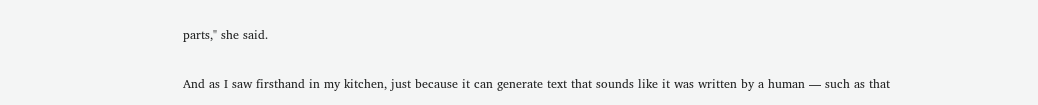parts," she said.

And as I saw firsthand in my kitchen, just because it can generate text that sounds like it was written by a human — such as that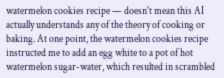watermelon cookies recipe — doesn't mean this AI actually understands any of the theory of cooking or baking. At one point, the watermelon cookies recipe instructed me to add an egg white to a pot of hot watermelon sugar-water, which resulted in scrambled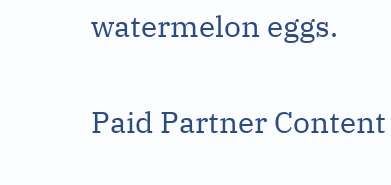watermelon eggs.

Paid Partner Content